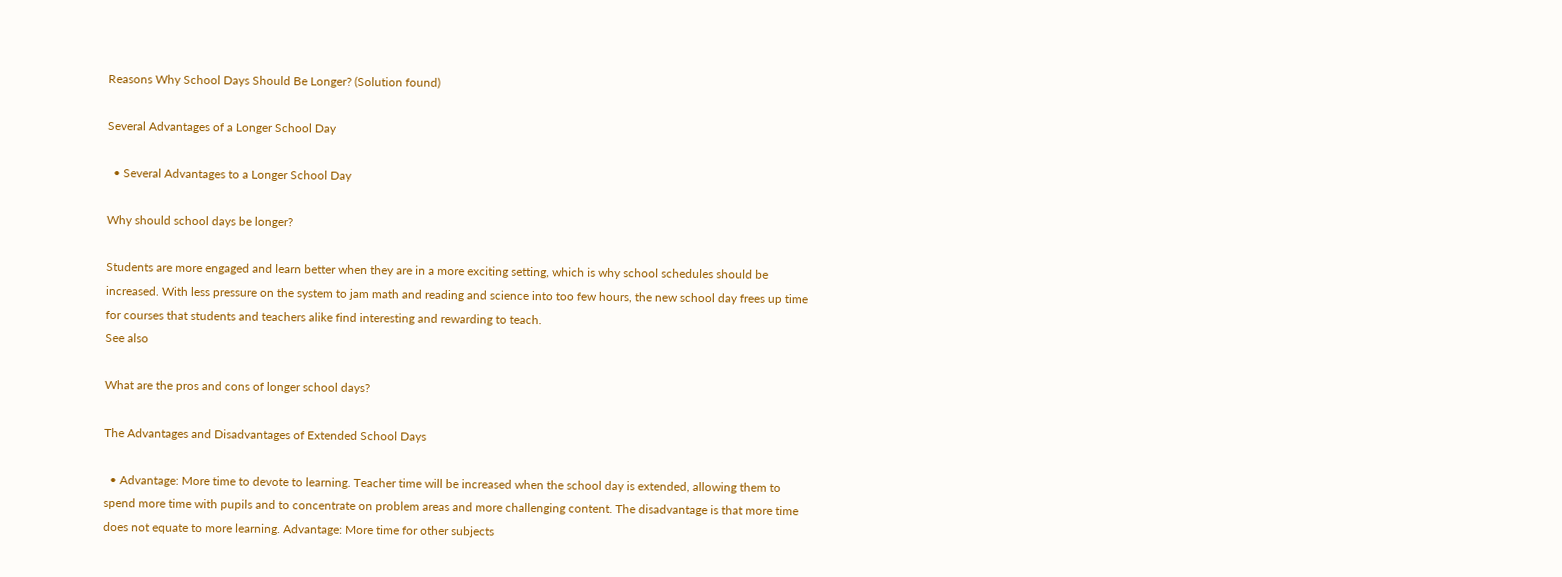Reasons Why School Days Should Be Longer? (Solution found)

Several Advantages of a Longer School Day

  • Several Advantages to a Longer School Day

Why should school days be longer?

Students are more engaged and learn better when they are in a more exciting setting, which is why school schedules should be increased. With less pressure on the system to jam math and reading and science into too few hours, the new school day frees up time for courses that students and teachers alike find interesting and rewarding to teach.
See also

What are the pros and cons of longer school days?

The Advantages and Disadvantages of Extended School Days

  • Advantage: More time to devote to learning. Teacher time will be increased when the school day is extended, allowing them to spend more time with pupils and to concentrate on problem areas and more challenging content. The disadvantage is that more time does not equate to more learning. Advantage: More time for other subjects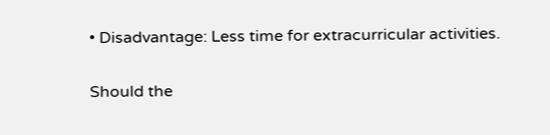• Disadvantage: Less time for extracurricular activities.

Should the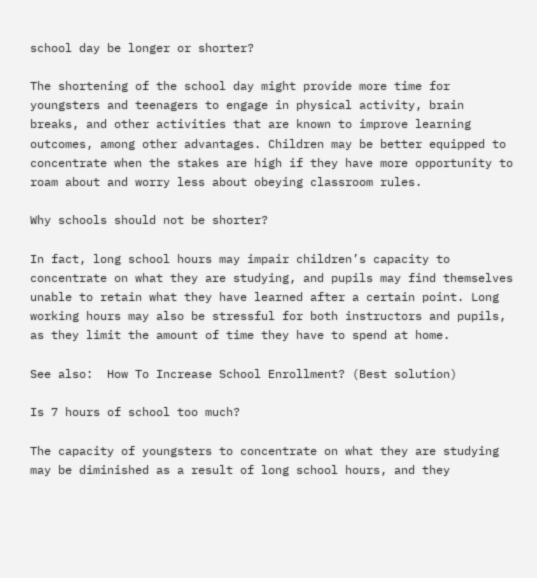school day be longer or shorter?

The shortening of the school day might provide more time for youngsters and teenagers to engage in physical activity, brain breaks, and other activities that are known to improve learning outcomes, among other advantages. Children may be better equipped to concentrate when the stakes are high if they have more opportunity to roam about and worry less about obeying classroom rules.

Why schools should not be shorter?

In fact, long school hours may impair children’s capacity to concentrate on what they are studying, and pupils may find themselves unable to retain what they have learned after a certain point. Long working hours may also be stressful for both instructors and pupils, as they limit the amount of time they have to spend at home.

See also:  How To Increase School Enrollment? (Best solution)

Is 7 hours of school too much?

The capacity of youngsters to concentrate on what they are studying may be diminished as a result of long school hours, and they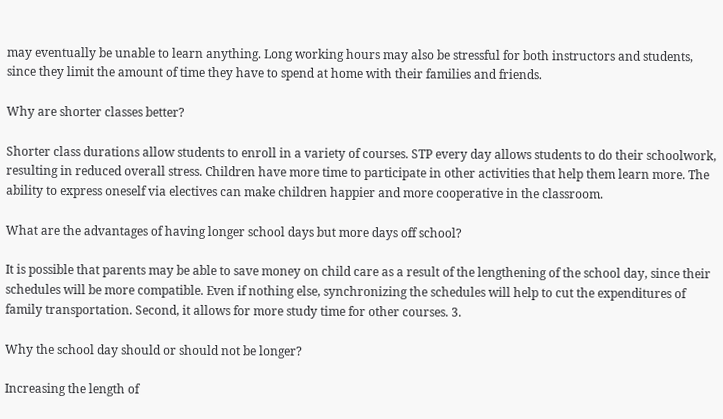may eventually be unable to learn anything. Long working hours may also be stressful for both instructors and students, since they limit the amount of time they have to spend at home with their families and friends.

Why are shorter classes better?

Shorter class durations allow students to enroll in a variety of courses. STP every day allows students to do their schoolwork, resulting in reduced overall stress. Children have more time to participate in other activities that help them learn more. The ability to express oneself via electives can make children happier and more cooperative in the classroom.

What are the advantages of having longer school days but more days off school?

It is possible that parents may be able to save money on child care as a result of the lengthening of the school day, since their schedules will be more compatible. Even if nothing else, synchronizing the schedules will help to cut the expenditures of family transportation. Second, it allows for more study time for other courses. 3.

Why the school day should or should not be longer?

Increasing the length of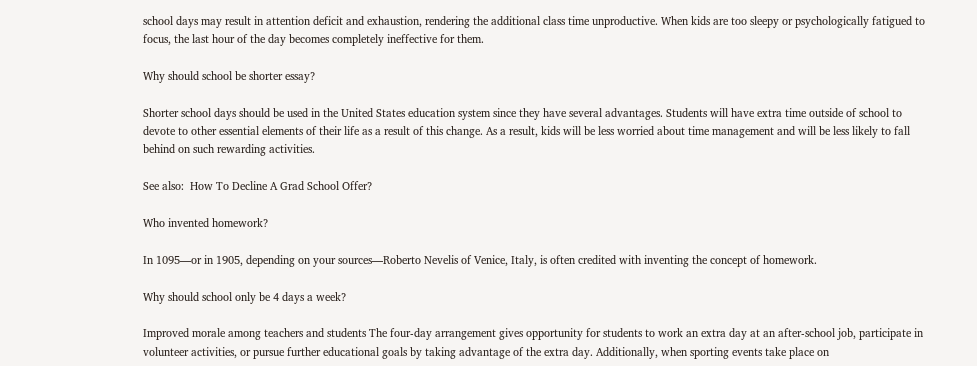school days may result in attention deficit and exhaustion, rendering the additional class time unproductive. When kids are too sleepy or psychologically fatigued to focus, the last hour of the day becomes completely ineffective for them.

Why should school be shorter essay?

Shorter school days should be used in the United States education system since they have several advantages. Students will have extra time outside of school to devote to other essential elements of their life as a result of this change. As a result, kids will be less worried about time management and will be less likely to fall behind on such rewarding activities.

See also:  How To Decline A Grad School Offer?

Who invented homework?

In 1095—or in 1905, depending on your sources—Roberto Nevelis of Venice, Italy, is often credited with inventing the concept of homework.

Why should school only be 4 days a week?

Improved morale among teachers and students The four-day arrangement gives opportunity for students to work an extra day at an after-school job, participate in volunteer activities, or pursue further educational goals by taking advantage of the extra day. Additionally, when sporting events take place on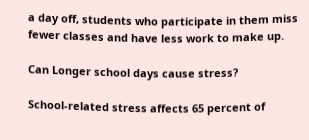a day off, students who participate in them miss fewer classes and have less work to make up.

Can Longer school days cause stress?

School-related stress affects 65 percent of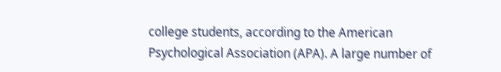college students, according to the American Psychological Association (APA). A large number of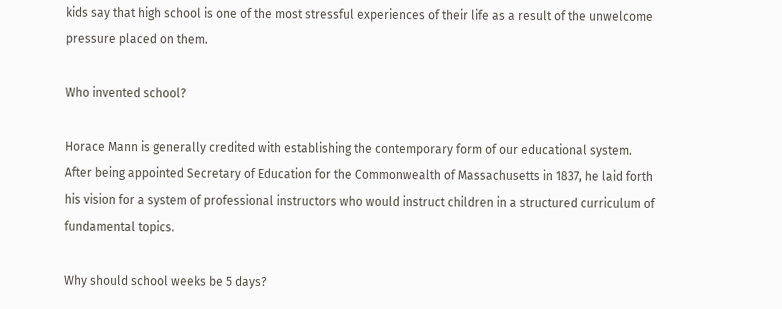kids say that high school is one of the most stressful experiences of their life as a result of the unwelcome pressure placed on them.

Who invented school?

Horace Mann is generally credited with establishing the contemporary form of our educational system. After being appointed Secretary of Education for the Commonwealth of Massachusetts in 1837, he laid forth his vision for a system of professional instructors who would instruct children in a structured curriculum of fundamental topics.

Why should school weeks be 5 days?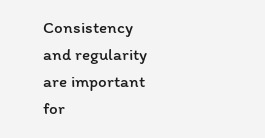Consistency and regularity are important for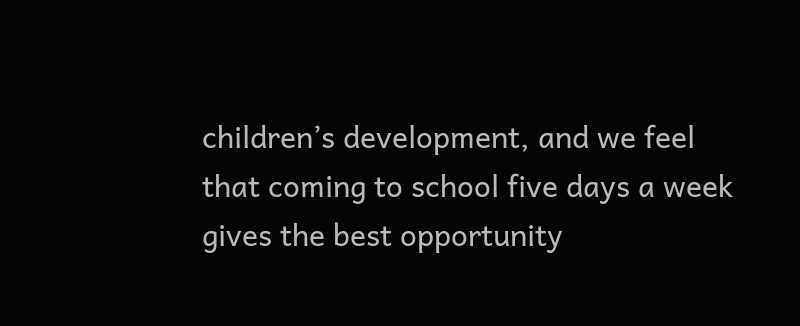children’s development, and we feel that coming to school five days a week gives the best opportunity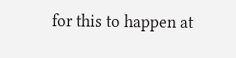for this to happen at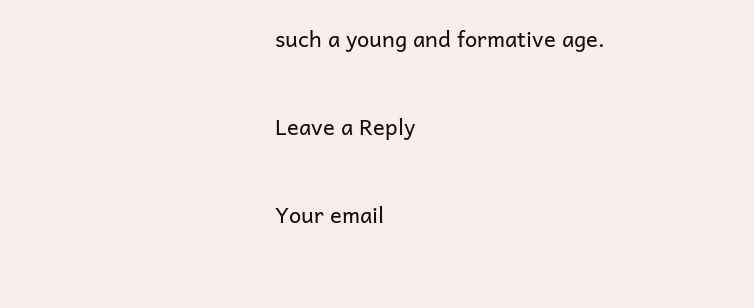such a young and formative age.

Leave a Reply

Your email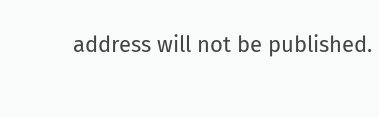address will not be published.